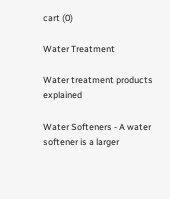cart (0)

Water Treatment

Water treatment products explained

Water Softeners - A water softener is a larger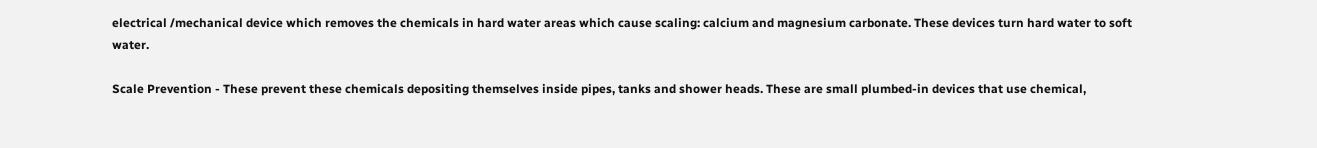electrical /mechanical device which removes the chemicals in hard water areas which cause scaling: calcium and magnesium carbonate. These devices turn hard water to soft water.

Scale Prevention - These prevent these chemicals depositing themselves inside pipes, tanks and shower heads. These are small plumbed-in devices that use chemical,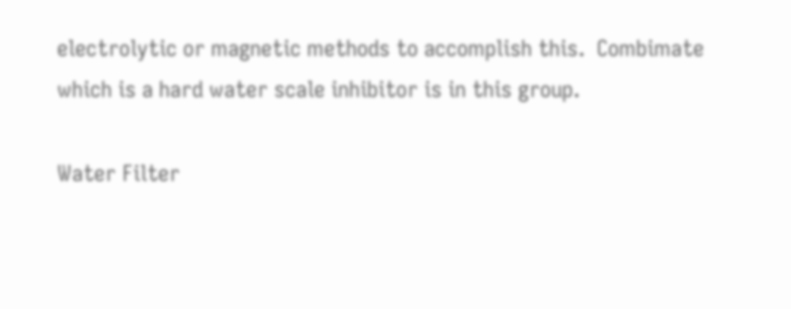electrolytic or magnetic methods to accomplish this.  Combimate which is a hard water scale inhibitor is in this group.

Water Filter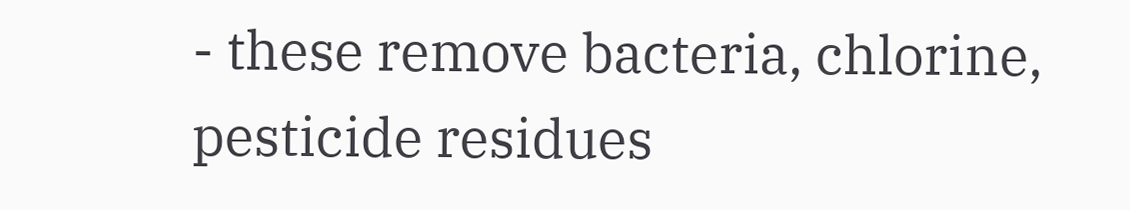- these remove bacteria, chlorine, pesticide residues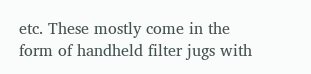etc. These mostly come in the form of handheld filter jugs with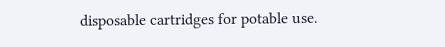disposable cartridges for potable use.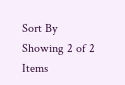Sort By
Showing 2 of 2 Items